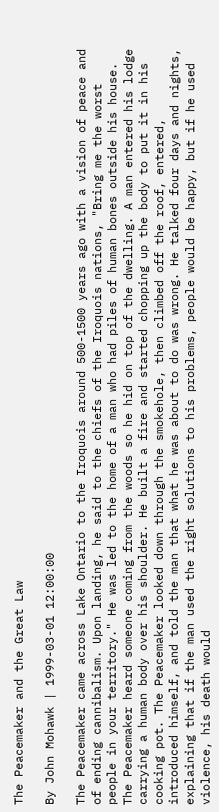The Peacemaker and the Great Law

By John Mohawk | 1999-03-01 12:00:00

The Peacemaker came across Lake Ontario to the Iroquois around 500-1500 years ago with a vision of peace and of ending cannibalism. Upon landing, he said to the chiefs of the Iroquois nations, "Bring me the worst people in your territory." He was led to the home of a man who had piles of human bones outside his house. The Peacemaker heard someone coming from the woods so he hid on top of the dwelling. A man entered his lodge carrying a human body over his shoulder. He built a fire and started chopping up the body to put it in his cooking pot. The Peacemaker looked down through the smokehole, then climbed off the roof, entered, introduced himself, and told the man that what he was about to do was wrong. He talked four days and nights, explaining that if the man used the right solutions to his problems, people would be happy, but if he used violence, his death would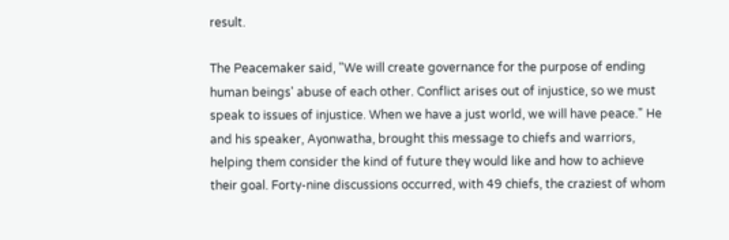result.

The Peacemaker said, "We will create governance for the purpose of ending human beings' abuse of each other. Conflict arises out of injustice, so we must speak to issues of injustice. When we have a just world, we will have peace." He and his speaker, Ayonwatha, brought this message to chiefs and warriors, helping them consider the kind of future they would like and how to achieve their goal. Forty-nine discussions occurred, with 49 chiefs, the craziest of whom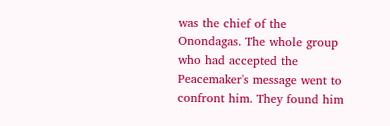was the chief of the Onondagas. The whole group who had accepted the Peacemaker's message went to confront him. They found him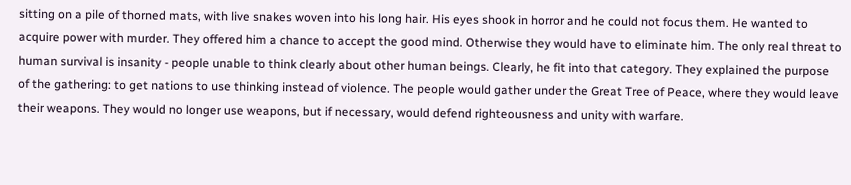sitting on a pile of thorned mats, with live snakes woven into his long hair. His eyes shook in horror and he could not focus them. He wanted to acquire power with murder. They offered him a chance to accept the good mind. Otherwise they would have to eliminate him. The only real threat to human survival is insanity - people unable to think clearly about other human beings. Clearly, he fit into that category. They explained the purpose of the gathering: to get nations to use thinking instead of violence. The people would gather under the Great Tree of Peace, where they would leave their weapons. They would no longer use weapons, but if necessary, would defend righteousness and unity with warfare.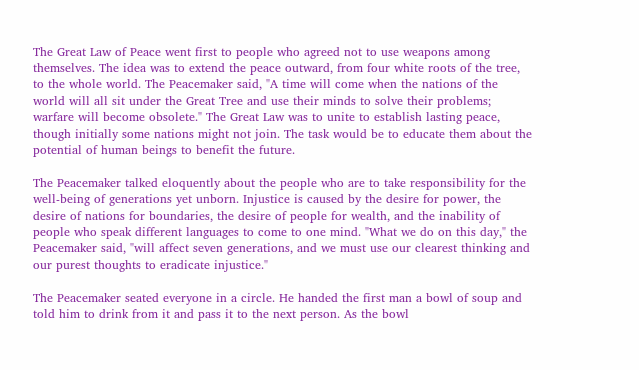The Great Law of Peace went first to people who agreed not to use weapons among themselves. The idea was to extend the peace outward, from four white roots of the tree, to the whole world. The Peacemaker said, "A time will come when the nations of the world will all sit under the Great Tree and use their minds to solve their problems; warfare will become obsolete." The Great Law was to unite to establish lasting peace, though initially some nations might not join. The task would be to educate them about the potential of human beings to benefit the future.

The Peacemaker talked eloquently about the people who are to take responsibility for the well-being of generations yet unborn. Injustice is caused by the desire for power, the desire of nations for boundaries, the desire of people for wealth, and the inability of people who speak different languages to come to one mind. "What we do on this day," the Peacemaker said, "will affect seven generations, and we must use our clearest thinking and our purest thoughts to eradicate injustice."

The Peacemaker seated everyone in a circle. He handed the first man a bowl of soup and told him to drink from it and pass it to the next person. As the bowl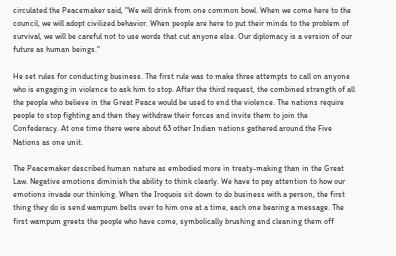circulated the Peacemaker said, "We will drink from one common bowl. When we come here to the council, we will adopt civilized behavior. When people are here to put their minds to the problem of survival, we will be careful not to use words that cut anyone else. Our diplomacy is a version of our future as human beings."

He set rules for conducting business. The first rule was to make three attempts to call on anyone who is engaging in violence to ask him to stop. After the third request, the combined strength of all the people who believe in the Great Peace would be used to end the violence. The nations require people to stop fighting and then they withdraw their forces and invite them to join the Confederacy. At one time there were about 63 other Indian nations gathered around the Five Nations as one unit.

The Peacemaker described human nature as embodied more in treaty-making than in the Great Law. Negative emotions diminish the ability to think clearly. We have to pay attention to how our emotions invade our thinking. When the Iroquois sit down to do business with a person, the first thing they do is send wampum belts over to him one at a time, each one bearing a message. The first wampum greets the people who have come, symbolically brushing and cleaning them off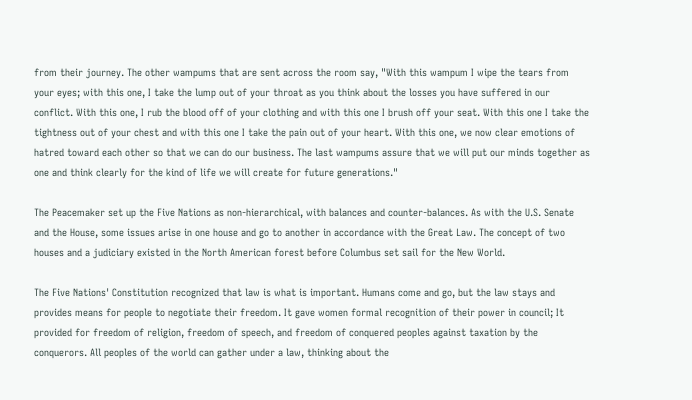from their journey. The other wampums that are sent across the room say, "With this wampum I wipe the tears from your eyes; with this one, I take the lump out of your throat as you think about the losses you have suffered in our conflict. With this one, I rub the blood off of your clothing and with this one I brush off your seat. With this one I take the tightness out of your chest and with this one I take the pain out of your heart. With this one, we now clear emotions of hatred toward each other so that we can do our business. The last wampums assure that we will put our minds together as one and think clearly for the kind of life we will create for future generations."

The Peacemaker set up the Five Nations as non-hierarchical, with balances and counter-balances. As with the U.S. Senate and the House, some issues arise in one house and go to another in accordance with the Great Law. The concept of two houses and a judiciary existed in the North American forest before Columbus set sail for the New World.

The Five Nations' Constitution recognized that law is what is important. Humans come and go, but the law stays and provides means for people to negotiate their freedom. It gave women formal recognition of their power in council; It provided for freedom of religion, freedom of speech, and freedom of conquered peoples against taxation by the conquerors. All peoples of the world can gather under a law, thinking about the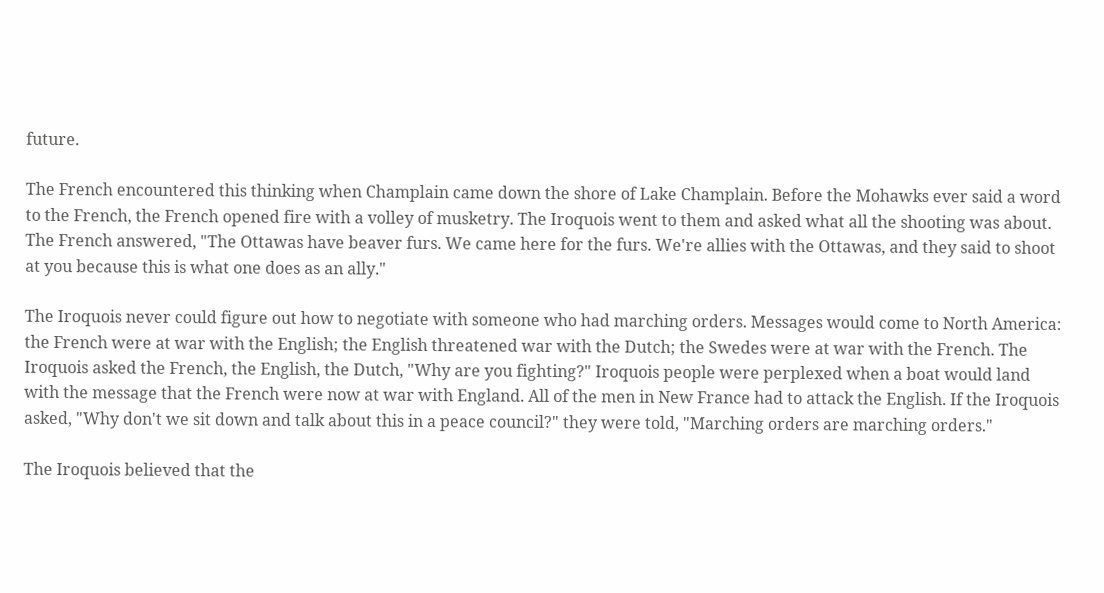future.

The French encountered this thinking when Champlain came down the shore of Lake Champlain. Before the Mohawks ever said a word to the French, the French opened fire with a volley of musketry. The Iroquois went to them and asked what all the shooting was about. The French answered, "The Ottawas have beaver furs. We came here for the furs. We're allies with the Ottawas, and they said to shoot at you because this is what one does as an ally."

The Iroquois never could figure out how to negotiate with someone who had marching orders. Messages would come to North America: the French were at war with the English; the English threatened war with the Dutch; the Swedes were at war with the French. The Iroquois asked the French, the English, the Dutch, "Why are you fighting?" Iroquois people were perplexed when a boat would land with the message that the French were now at war with England. All of the men in New France had to attack the English. If the Iroquois asked, "Why don't we sit down and talk about this in a peace council?" they were told, "Marching orders are marching orders."

The Iroquois believed that the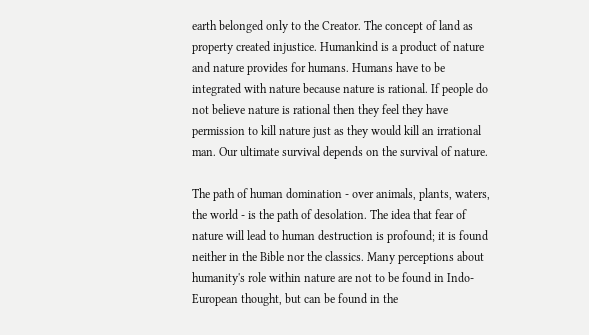earth belonged only to the Creator. The concept of land as property created injustice. Humankind is a product of nature and nature provides for humans. Humans have to be integrated with nature because nature is rational. If people do not believe nature is rational then they feel they have permission to kill nature just as they would kill an irrational man. Our ultimate survival depends on the survival of nature.

The path of human domination - over animals, plants, waters, the world - is the path of desolation. The idea that fear of nature will lead to human destruction is profound; it is found neither in the Bible nor the classics. Many perceptions about humanity's role within nature are not to be found in Indo-European thought, but can be found in the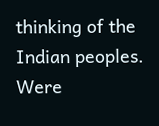thinking of the Indian peoples. Were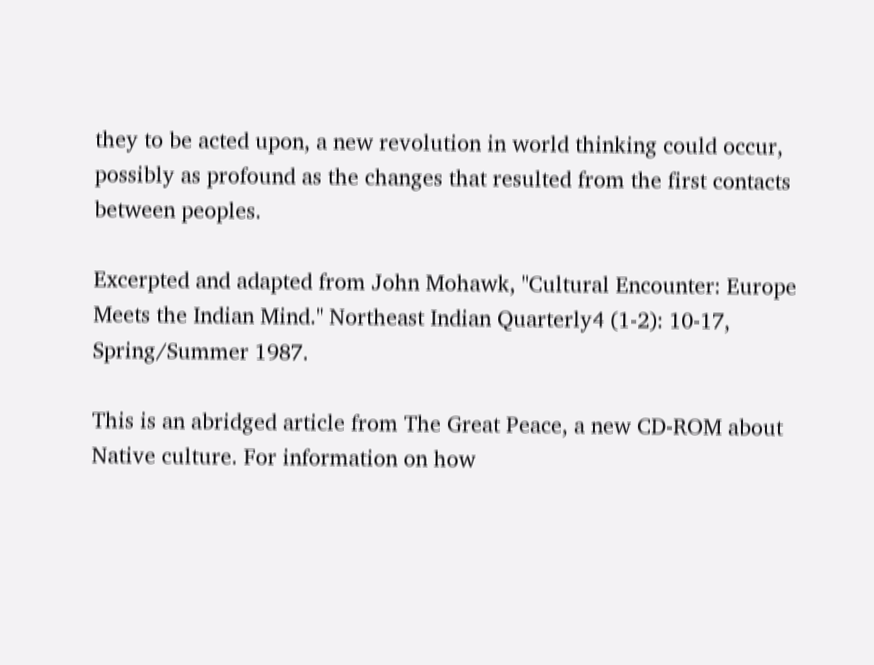they to be acted upon, a new revolution in world thinking could occur, possibly as profound as the changes that resulted from the first contacts between peoples.

Excerpted and adapted from John Mohawk, "Cultural Encounter: Europe Meets the Indian Mind." Northeast Indian Quarterly4 (1-2): 10-17, Spring/Summer 1987.

This is an abridged article from The Great Peace, a new CD-ROM about Native culture. For information on how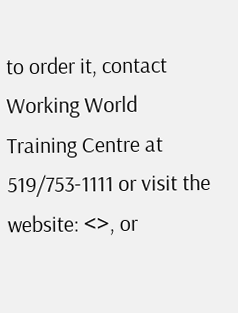to order it, contact Working World Training Centre at 519/753-1111 or visit the website: <>, or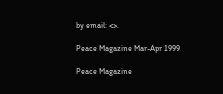by email: <>.

Peace Magazine Mar-Apr 1999

Peace Magazine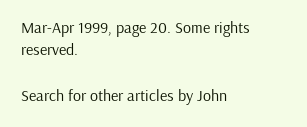Mar-Apr 1999, page 20. Some rights reserved.

Search for other articles by John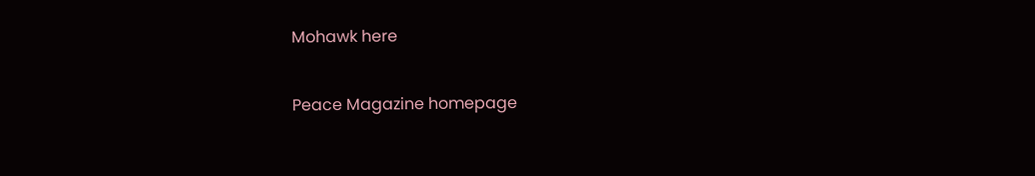Mohawk here

Peace Magazine homepage